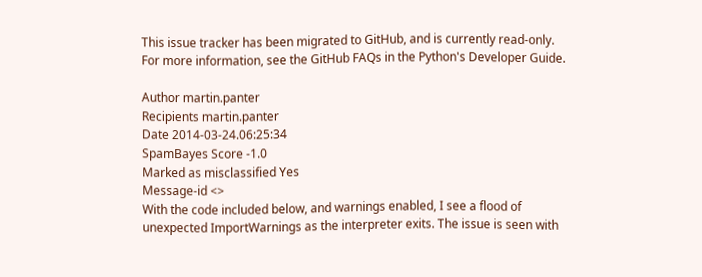This issue tracker has been migrated to GitHub, and is currently read-only.
For more information, see the GitHub FAQs in the Python's Developer Guide.

Author martin.panter
Recipients martin.panter
Date 2014-03-24.06:25:34
SpamBayes Score -1.0
Marked as misclassified Yes
Message-id <>
With the code included below, and warnings enabled, I see a flood of unexpected ImportWarnings as the interpreter exits. The issue is seen with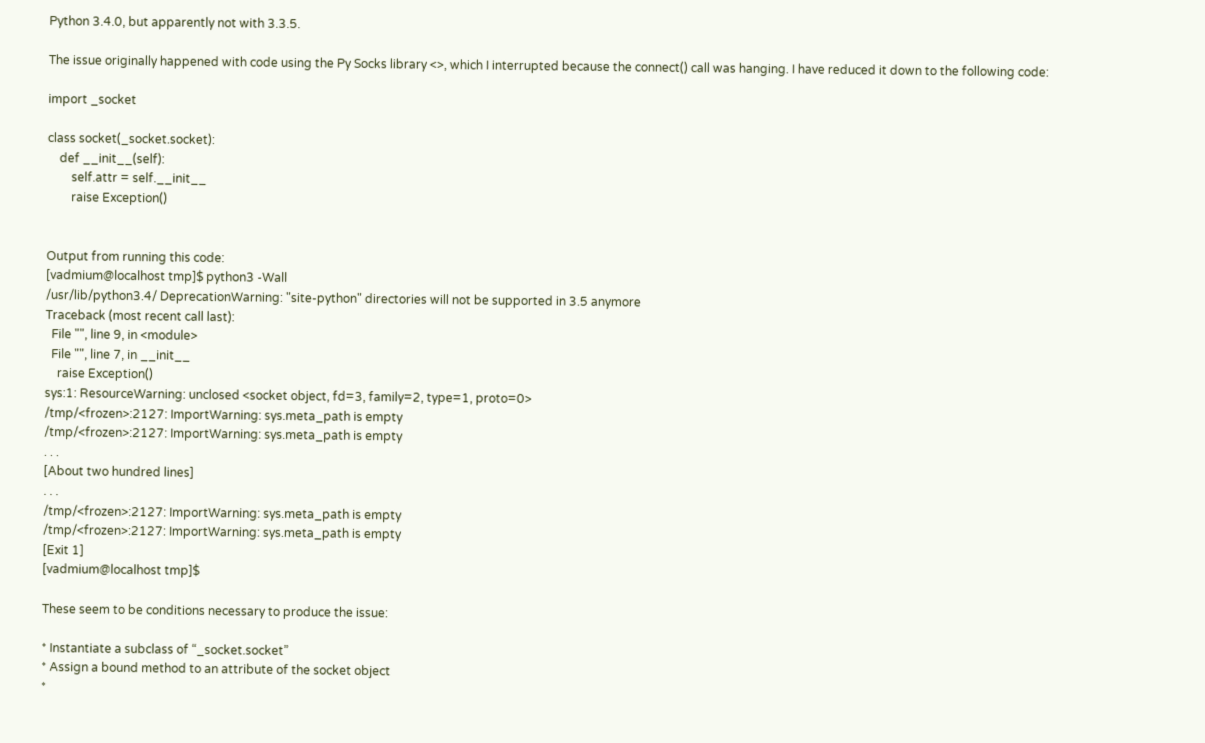Python 3.4.0, but apparently not with 3.3.5.

The issue originally happened with code using the Py Socks library <>, which I interrupted because the connect() call was hanging. I have reduced it down to the following code:

import _socket

class socket(_socket.socket):
    def __init__(self):
        self.attr = self.__init__
        raise Exception()


Output from running this code:
[vadmium@localhost tmp]$ python3 -Wall
/usr/lib/python3.4/ DeprecationWarning: "site-python" directories will not be supported in 3.5 anymore
Traceback (most recent call last):
  File "", line 9, in <module>
  File "", line 7, in __init__
    raise Exception()
sys:1: ResourceWarning: unclosed <socket object, fd=3, family=2, type=1, proto=0>
/tmp/<frozen>:2127: ImportWarning: sys.meta_path is empty
/tmp/<frozen>:2127: ImportWarning: sys.meta_path is empty
. . .
[About two hundred lines]
. . .
/tmp/<frozen>:2127: ImportWarning: sys.meta_path is empty
/tmp/<frozen>:2127: ImportWarning: sys.meta_path is empty
[Exit 1]
[vadmium@localhost tmp]$

These seem to be conditions necessary to produce the issue:

* Instantiate a subclass of “_socket.socket”
* Assign a bound method to an attribute of the socket object
*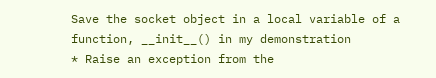Save the socket object in a local variable of a function, __init__() in my demonstration
* Raise an exception from the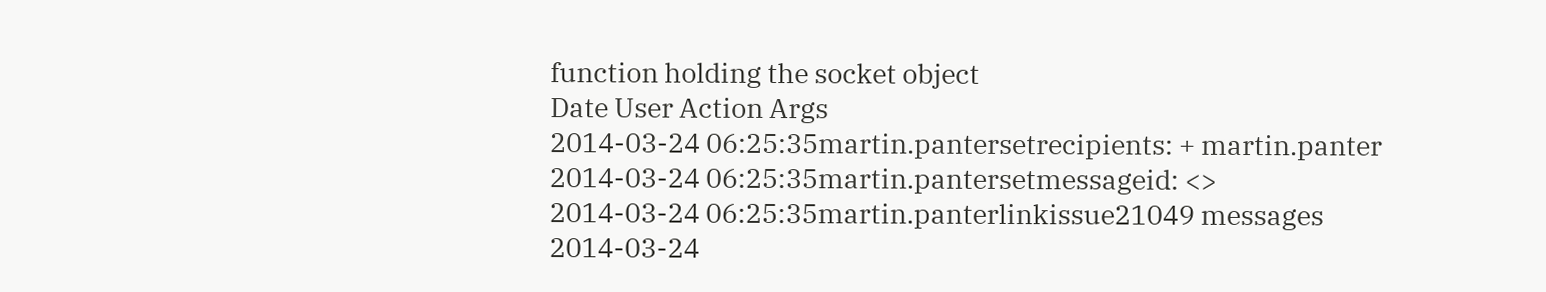function holding the socket object
Date User Action Args
2014-03-24 06:25:35martin.pantersetrecipients: + martin.panter
2014-03-24 06:25:35martin.pantersetmessageid: <>
2014-03-24 06:25:35martin.panterlinkissue21049 messages
2014-03-24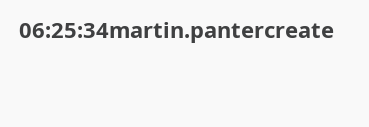06:25:34martin.pantercreate